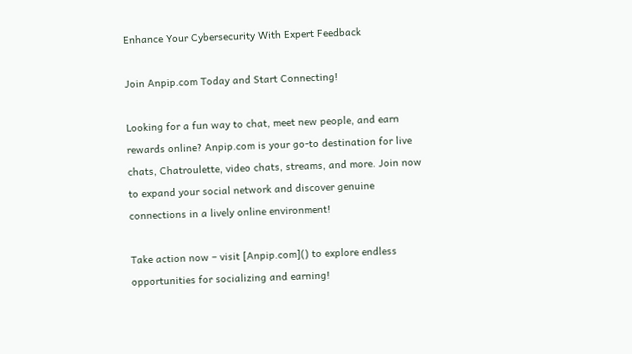Enhance Your Cybersecurity With Expert Feedback

Join Anpip.com Today and Start Connecting!

Looking for a fun way to chat, meet new people, and earn rewards online? Anpip.com is your go-to destination for live chats, Chatroulette, video chats, streams, and more. Join now to expand your social network and discover genuine connections in a lively online environment!

Take action now – visit [Anpip.com]() to explore endless opportunities for socializing and earning!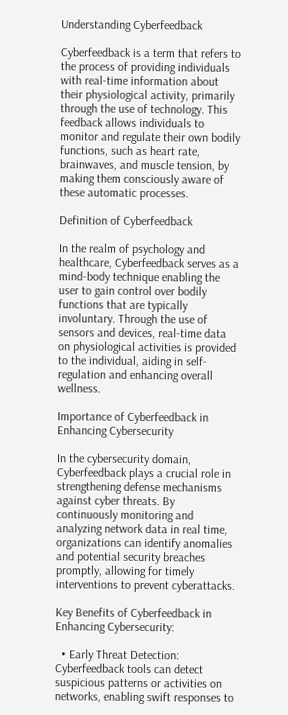Understanding Cyberfeedback

Cyberfeedback is a term that refers to the process of providing individuals with real-time information about their physiological activity, primarily through the use of technology. This feedback allows individuals to monitor and regulate their own bodily functions, such as heart rate, brainwaves, and muscle tension, by making them consciously aware of these automatic processes.

Definition of Cyberfeedback

In the realm of psychology and healthcare, Cyberfeedback serves as a mind-body technique enabling the user to gain control over bodily functions that are typically involuntary. Through the use of sensors and devices, real-time data on physiological activities is provided to the individual, aiding in self-regulation and enhancing overall wellness.

Importance of Cyberfeedback in Enhancing Cybersecurity

In the cybersecurity domain, Cyberfeedback plays a crucial role in strengthening defense mechanisms against cyber threats. By continuously monitoring and analyzing network data in real time, organizations can identify anomalies and potential security breaches promptly, allowing for timely interventions to prevent cyberattacks.

Key Benefits of Cyberfeedback in Enhancing Cybersecurity:

  • Early Threat Detection: Cyberfeedback tools can detect suspicious patterns or activities on networks, enabling swift responses to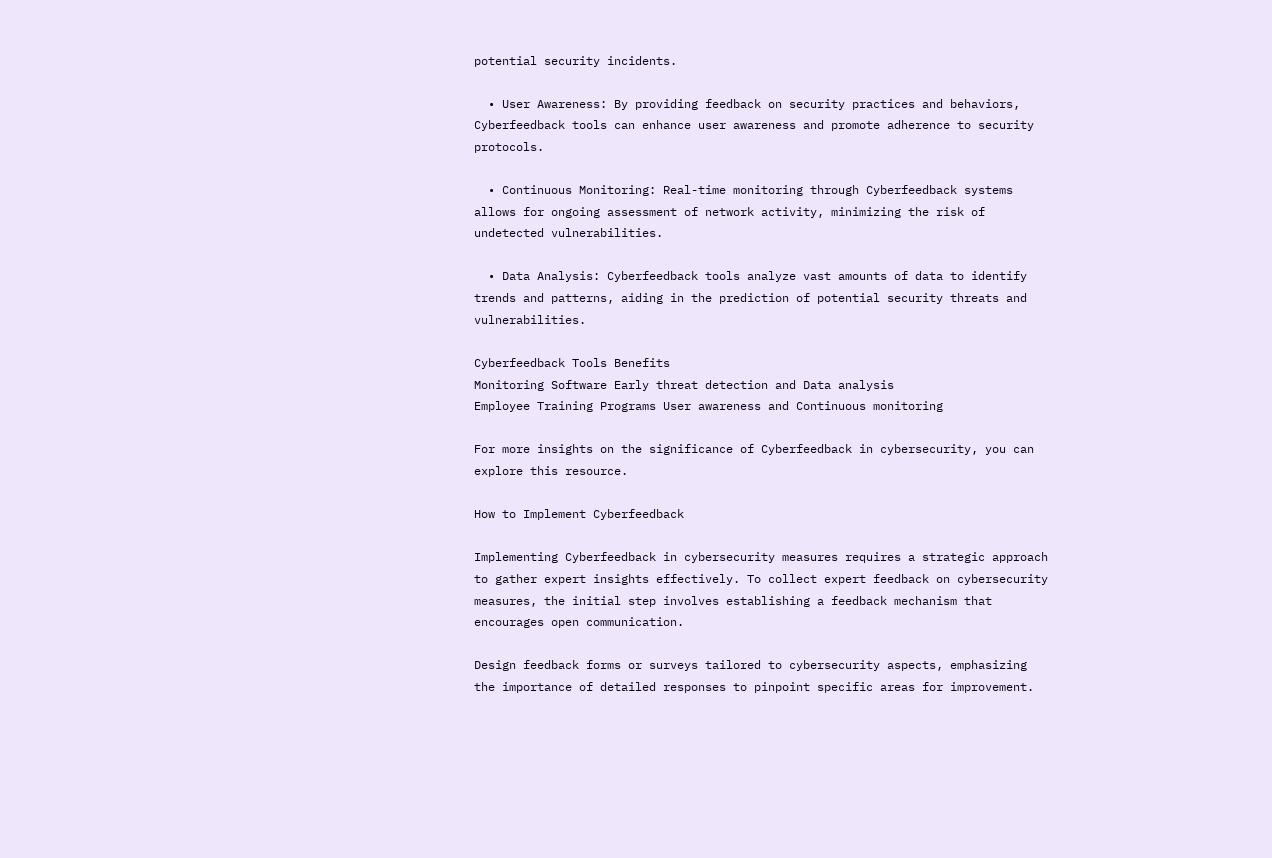potential security incidents.

  • User Awareness: By providing feedback on security practices and behaviors, Cyberfeedback tools can enhance user awareness and promote adherence to security protocols.

  • Continuous Monitoring: Real-time monitoring through Cyberfeedback systems allows for ongoing assessment of network activity, minimizing the risk of undetected vulnerabilities.

  • Data Analysis: Cyberfeedback tools analyze vast amounts of data to identify trends and patterns, aiding in the prediction of potential security threats and vulnerabilities.

Cyberfeedback Tools Benefits
Monitoring Software Early threat detection and Data analysis
Employee Training Programs User awareness and Continuous monitoring

For more insights on the significance of Cyberfeedback in cybersecurity, you can explore this resource.

How to Implement Cyberfeedback

Implementing Cyberfeedback in cybersecurity measures requires a strategic approach to gather expert insights effectively. To collect expert feedback on cybersecurity measures, the initial step involves establishing a feedback mechanism that encourages open communication.

Design feedback forms or surveys tailored to cybersecurity aspects, emphasizing the importance of detailed responses to pinpoint specific areas for improvement.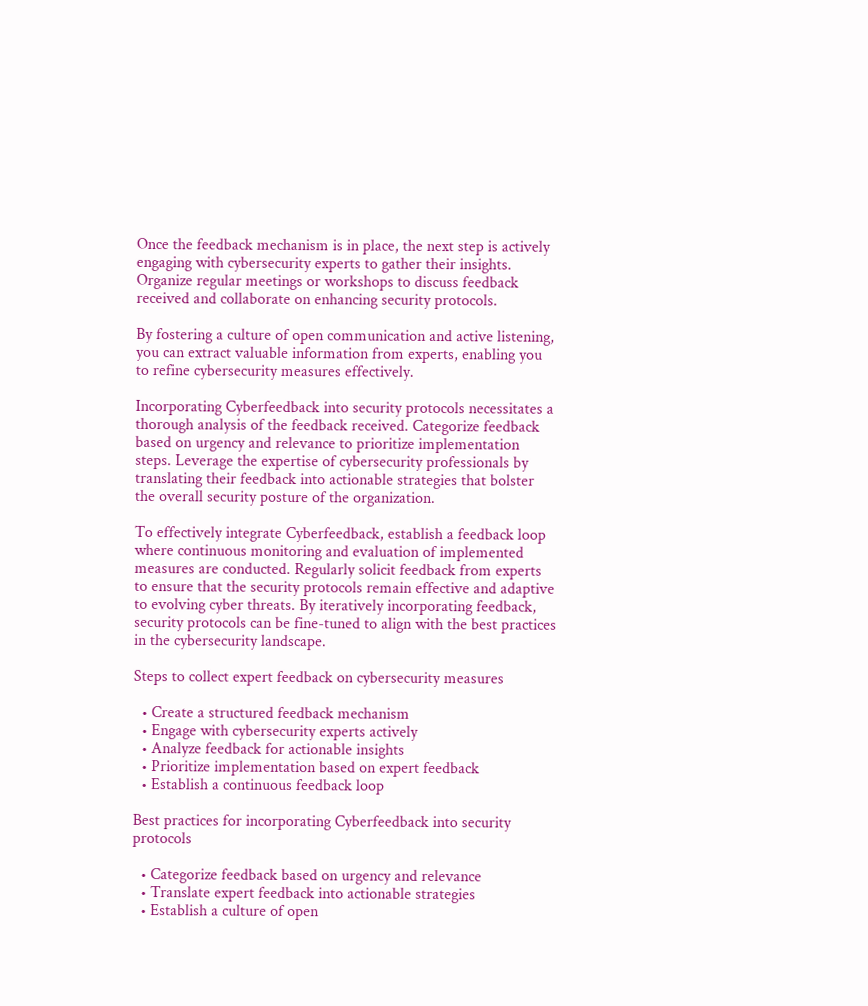Once the feedback mechanism is in place, the next step is actively engaging with cybersecurity experts to gather their insights. Organize regular meetings or workshops to discuss feedback received and collaborate on enhancing security protocols.

By fostering a culture of open communication and active listening, you can extract valuable information from experts, enabling you to refine cybersecurity measures effectively.

Incorporating Cyberfeedback into security protocols necessitates a thorough analysis of the feedback received. Categorize feedback based on urgency and relevance to prioritize implementation steps. Leverage the expertise of cybersecurity professionals by translating their feedback into actionable strategies that bolster the overall security posture of the organization.

To effectively integrate Cyberfeedback, establish a feedback loop where continuous monitoring and evaluation of implemented measures are conducted. Regularly solicit feedback from experts to ensure that the security protocols remain effective and adaptive to evolving cyber threats. By iteratively incorporating feedback, security protocols can be fine-tuned to align with the best practices in the cybersecurity landscape.

Steps to collect expert feedback on cybersecurity measures

  • Create a structured feedback mechanism
  • Engage with cybersecurity experts actively
  • Analyze feedback for actionable insights
  • Prioritize implementation based on expert feedback
  • Establish a continuous feedback loop

Best practices for incorporating Cyberfeedback into security protocols

  • Categorize feedback based on urgency and relevance
  • Translate expert feedback into actionable strategies
  • Establish a culture of open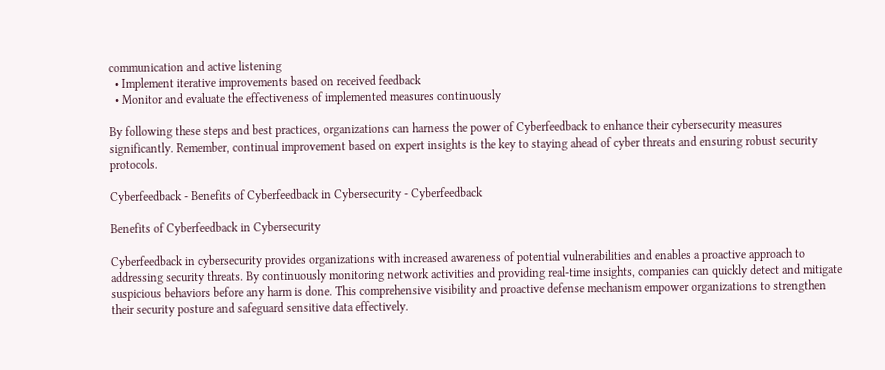communication and active listening
  • Implement iterative improvements based on received feedback
  • Monitor and evaluate the effectiveness of implemented measures continuously

By following these steps and best practices, organizations can harness the power of Cyberfeedback to enhance their cybersecurity measures significantly. Remember, continual improvement based on expert insights is the key to staying ahead of cyber threats and ensuring robust security protocols.

Cyberfeedback - Benefits of Cyberfeedback in Cybersecurity - Cyberfeedback

Benefits of Cyberfeedback in Cybersecurity

Cyberfeedback in cybersecurity provides organizations with increased awareness of potential vulnerabilities and enables a proactive approach to addressing security threats. By continuously monitoring network activities and providing real-time insights, companies can quickly detect and mitigate suspicious behaviors before any harm is done. This comprehensive visibility and proactive defense mechanism empower organizations to strengthen their security posture and safeguard sensitive data effectively.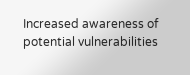Increased awareness of potential vulnerabilities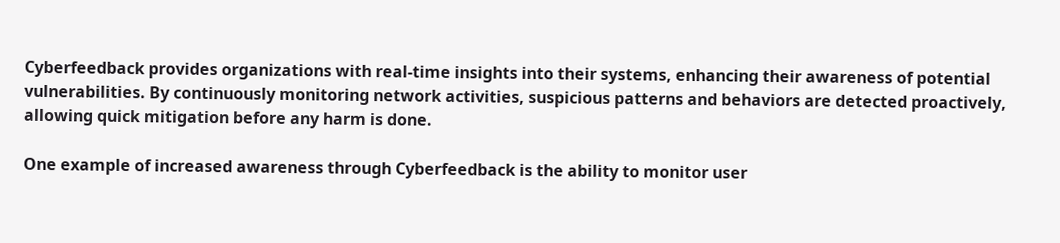Cyberfeedback provides organizations with real-time insights into their systems, enhancing their awareness of potential vulnerabilities. By continuously monitoring network activities, suspicious patterns and behaviors are detected proactively, allowing quick mitigation before any harm is done.

One example of increased awareness through Cyberfeedback is the ability to monitor user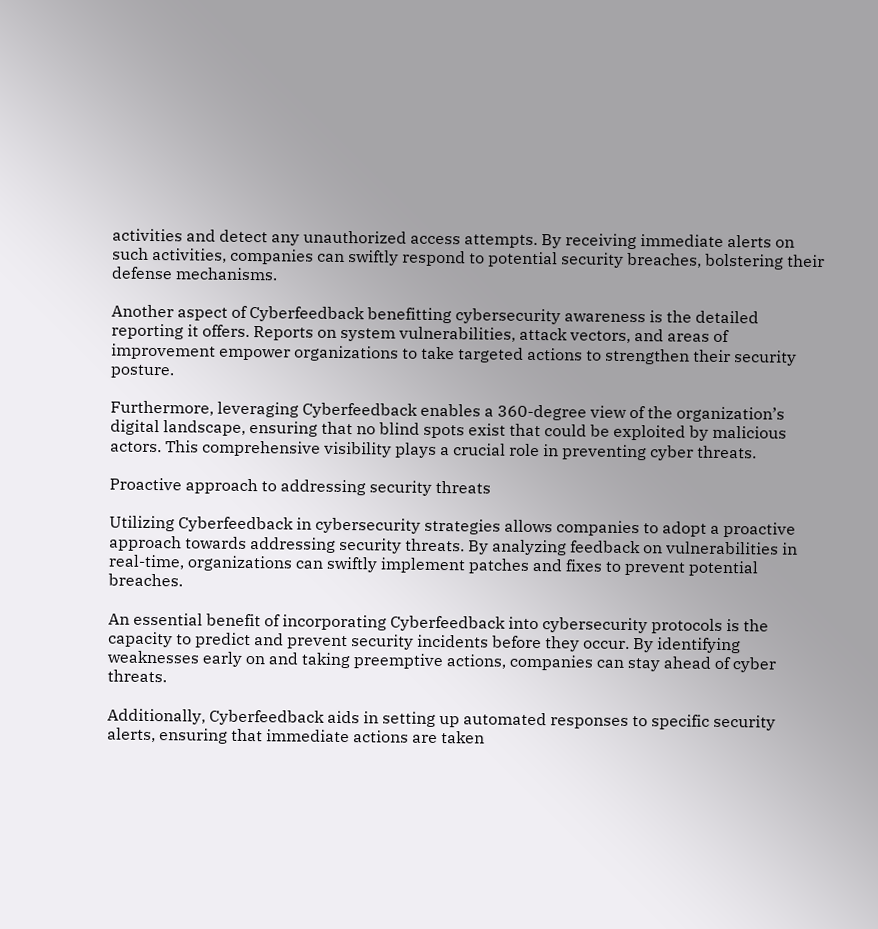activities and detect any unauthorized access attempts. By receiving immediate alerts on such activities, companies can swiftly respond to potential security breaches, bolstering their defense mechanisms.

Another aspect of Cyberfeedback benefitting cybersecurity awareness is the detailed reporting it offers. Reports on system vulnerabilities, attack vectors, and areas of improvement empower organizations to take targeted actions to strengthen their security posture.

Furthermore, leveraging Cyberfeedback enables a 360-degree view of the organization’s digital landscape, ensuring that no blind spots exist that could be exploited by malicious actors. This comprehensive visibility plays a crucial role in preventing cyber threats.

Proactive approach to addressing security threats

Utilizing Cyberfeedback in cybersecurity strategies allows companies to adopt a proactive approach towards addressing security threats. By analyzing feedback on vulnerabilities in real-time, organizations can swiftly implement patches and fixes to prevent potential breaches.

An essential benefit of incorporating Cyberfeedback into cybersecurity protocols is the capacity to predict and prevent security incidents before they occur. By identifying weaknesses early on and taking preemptive actions, companies can stay ahead of cyber threats.

Additionally, Cyberfeedback aids in setting up automated responses to specific security alerts, ensuring that immediate actions are taken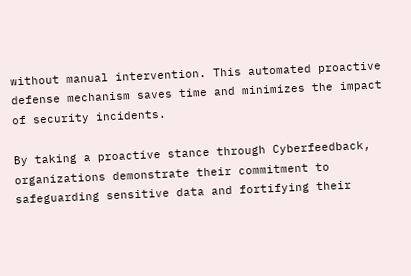without manual intervention. This automated proactive defense mechanism saves time and minimizes the impact of security incidents.

By taking a proactive stance through Cyberfeedback, organizations demonstrate their commitment to safeguarding sensitive data and fortifying their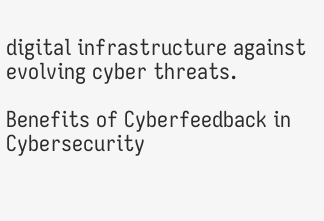digital infrastructure against evolving cyber threats.

Benefits of Cyberfeedback in Cybersecurity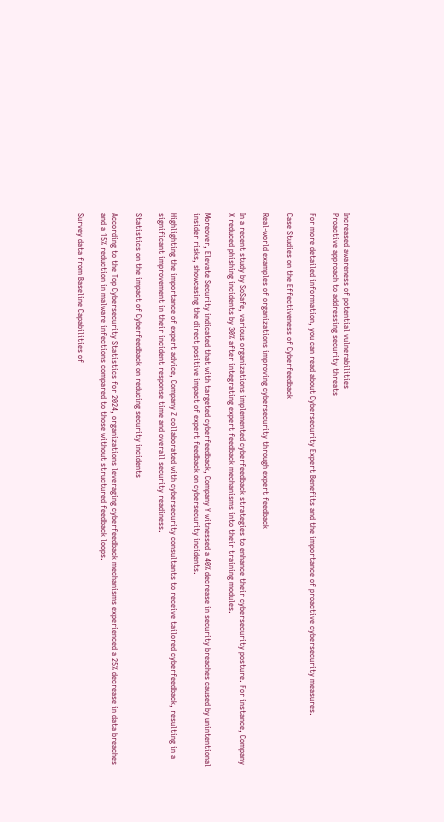Increased awareness of potential vulnerabilities
Proactive approach to addressing security threats

For more detailed information, you can read about Cybersecurity Expert Benefits and the importance of proactive cybersecurity measures.

Case Studies on the Effectiveness of Cyberfeedback

Real-world examples of organizations improving cybersecurity through expert feedback

In a recent study by SoSafe, various organizations implemented cyberfeedback strategies to enhance their cybersecurity posture. For instance, Company X reduced phishing incidents by 30% after integrating expert feedback mechanisms into their training modules.

Moreover, Elevate Security indicated that with targeted cyberfeedback, Company Y witnessed a 40% decrease in security breaches caused by unintentional insider risks, showcasing the direct positive impact of expert feedback on cybersecurity incidents.

Highlighting the importance of expert advice, Company Z collaborated with cybersecurity consultants to receive tailored cyberfeedback, resulting in a significant improvement in their incident response time and overall security readiness.

Statistics on the impact of Cyberfeedback on reducing security incidents

According to the Top Cybersecurity Statistics for 2024, organizations leveraging cyberfeedback mechanisms experienced a 25% decrease in data breaches and a 15% reduction in malware infections compared to those without structured feedback loops.

Survey data from Baseline Capabilities of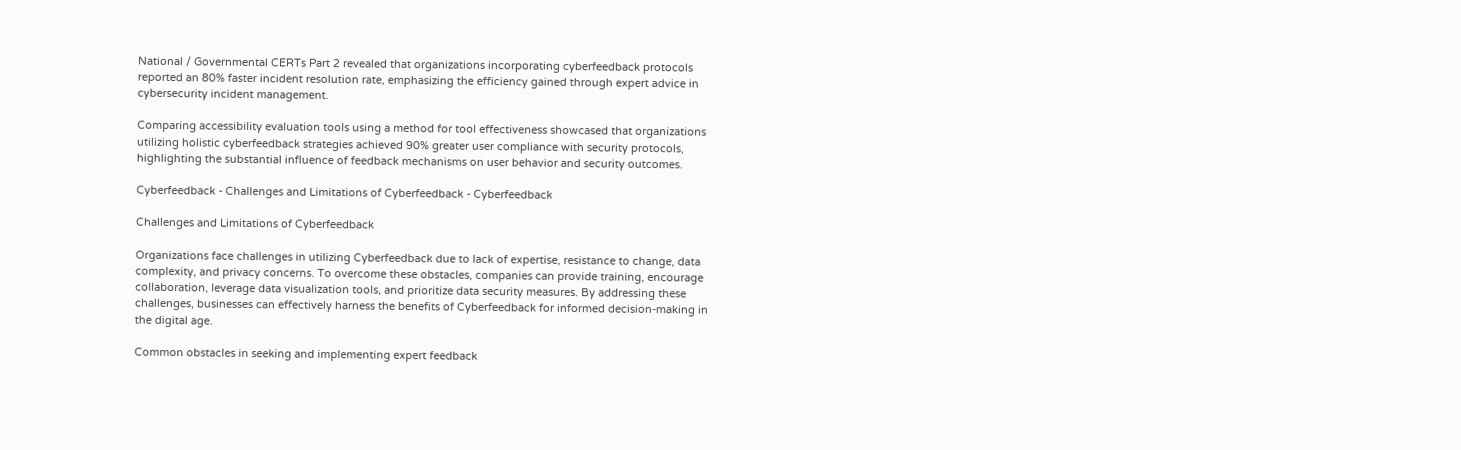National / Governmental CERTs Part 2 revealed that organizations incorporating cyberfeedback protocols reported an 80% faster incident resolution rate, emphasizing the efficiency gained through expert advice in cybersecurity incident management.

Comparing accessibility evaluation tools using a method for tool effectiveness showcased that organizations utilizing holistic cyberfeedback strategies achieved 90% greater user compliance with security protocols, highlighting the substantial influence of feedback mechanisms on user behavior and security outcomes.

Cyberfeedback - Challenges and Limitations of Cyberfeedback - Cyberfeedback

Challenges and Limitations of Cyberfeedback

Organizations face challenges in utilizing Cyberfeedback due to lack of expertise, resistance to change, data complexity, and privacy concerns. To overcome these obstacles, companies can provide training, encourage collaboration, leverage data visualization tools, and prioritize data security measures. By addressing these challenges, businesses can effectively harness the benefits of Cyberfeedback for informed decision-making in the digital age.

Common obstacles in seeking and implementing expert feedback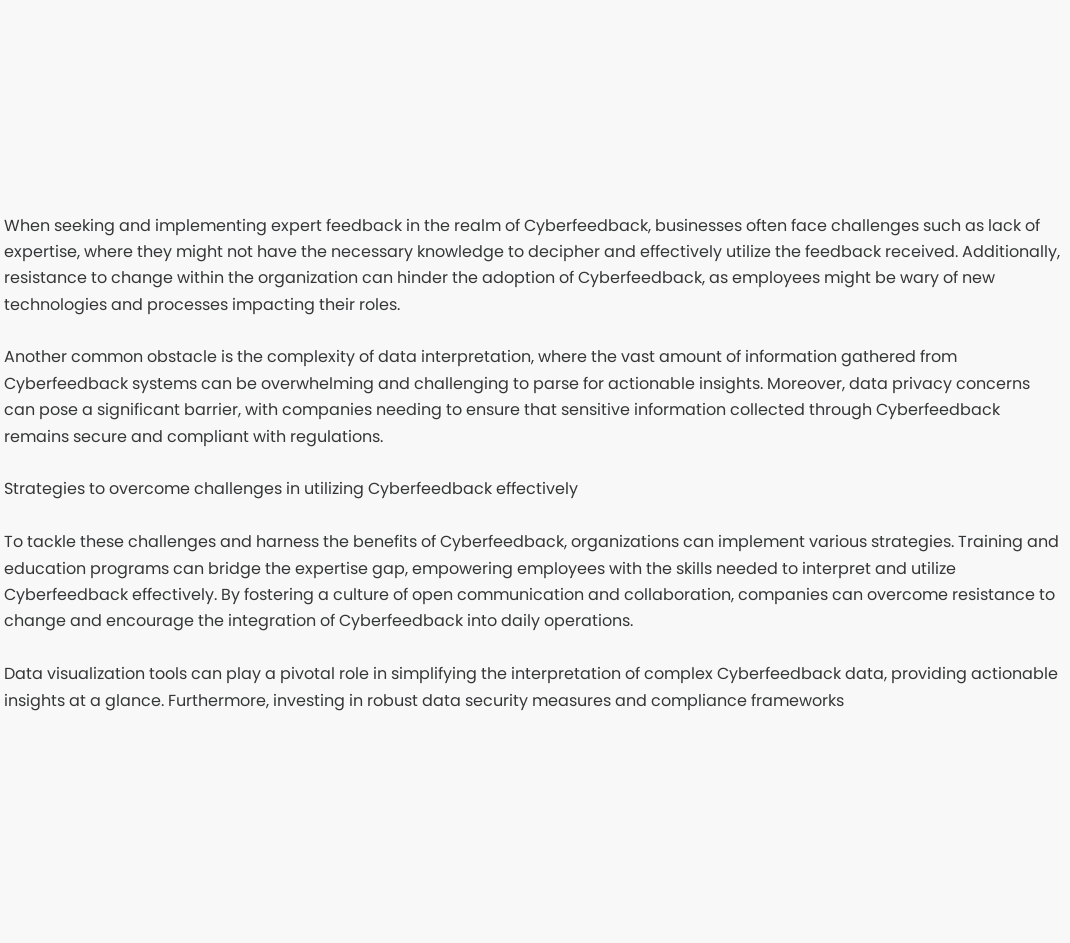When seeking and implementing expert feedback in the realm of Cyberfeedback, businesses often face challenges such as lack of expertise, where they might not have the necessary knowledge to decipher and effectively utilize the feedback received. Additionally, resistance to change within the organization can hinder the adoption of Cyberfeedback, as employees might be wary of new technologies and processes impacting their roles.

Another common obstacle is the complexity of data interpretation, where the vast amount of information gathered from Cyberfeedback systems can be overwhelming and challenging to parse for actionable insights. Moreover, data privacy concerns can pose a significant barrier, with companies needing to ensure that sensitive information collected through Cyberfeedback remains secure and compliant with regulations.

Strategies to overcome challenges in utilizing Cyberfeedback effectively

To tackle these challenges and harness the benefits of Cyberfeedback, organizations can implement various strategies. Training and education programs can bridge the expertise gap, empowering employees with the skills needed to interpret and utilize Cyberfeedback effectively. By fostering a culture of open communication and collaboration, companies can overcome resistance to change and encourage the integration of Cyberfeedback into daily operations.

Data visualization tools can play a pivotal role in simplifying the interpretation of complex Cyberfeedback data, providing actionable insights at a glance. Furthermore, investing in robust data security measures and compliance frameworks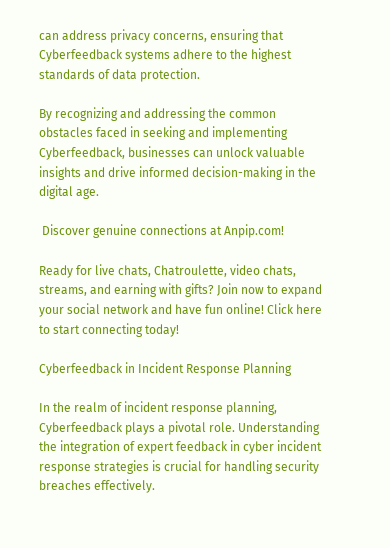can address privacy concerns, ensuring that Cyberfeedback systems adhere to the highest standards of data protection.

By recognizing and addressing the common obstacles faced in seeking and implementing Cyberfeedback, businesses can unlock valuable insights and drive informed decision-making in the digital age.

 Discover genuine connections at Anpip.com!

Ready for live chats, Chatroulette, video chats, streams, and earning with gifts? Join now to expand your social network and have fun online! Click here to start connecting today!

Cyberfeedback in Incident Response Planning

In the realm of incident response planning, Cyberfeedback plays a pivotal role. Understanding the integration of expert feedback in cyber incident response strategies is crucial for handling security breaches effectively.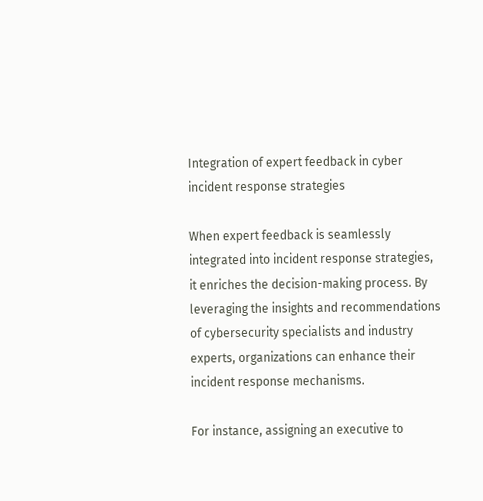Integration of expert feedback in cyber incident response strategies

When expert feedback is seamlessly integrated into incident response strategies, it enriches the decision-making process. By leveraging the insights and recommendations of cybersecurity specialists and industry experts, organizations can enhance their incident response mechanisms.

For instance, assigning an executive to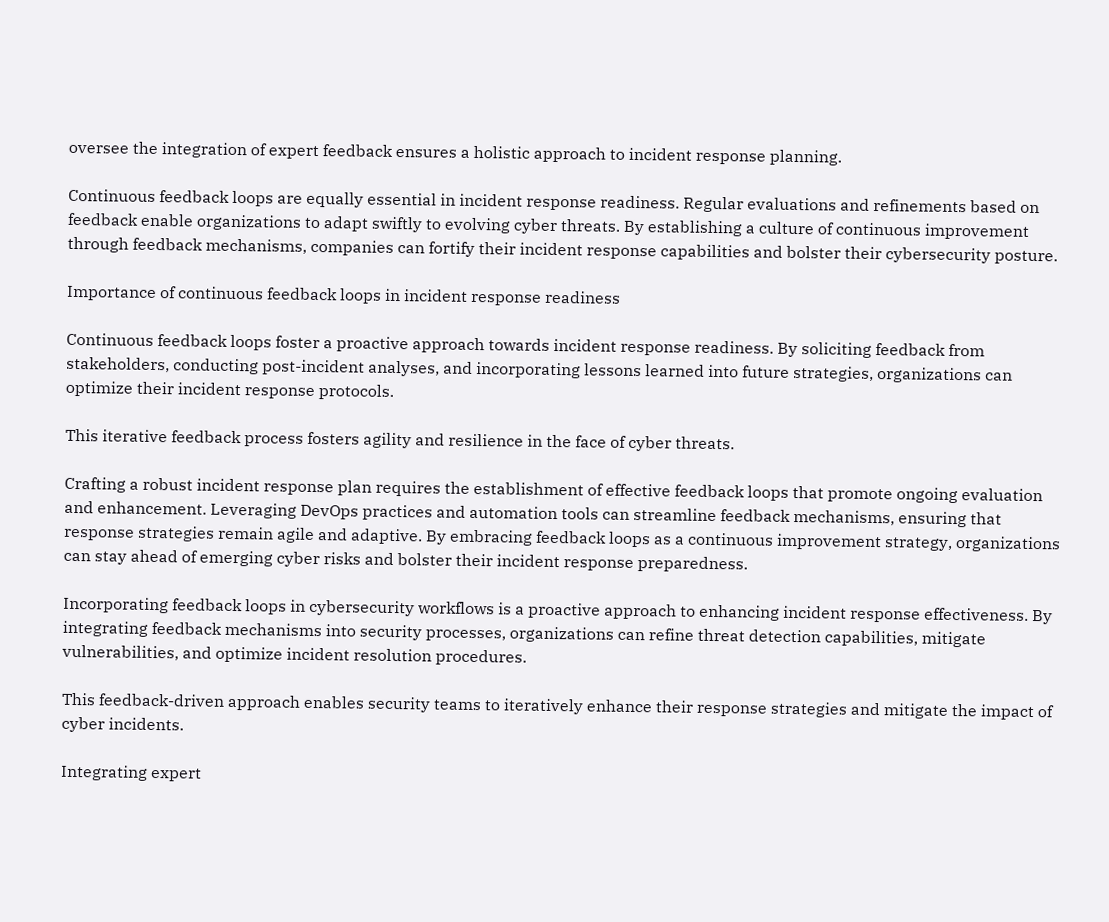oversee the integration of expert feedback ensures a holistic approach to incident response planning.

Continuous feedback loops are equally essential in incident response readiness. Regular evaluations and refinements based on feedback enable organizations to adapt swiftly to evolving cyber threats. By establishing a culture of continuous improvement through feedback mechanisms, companies can fortify their incident response capabilities and bolster their cybersecurity posture.

Importance of continuous feedback loops in incident response readiness

Continuous feedback loops foster a proactive approach towards incident response readiness. By soliciting feedback from stakeholders, conducting post-incident analyses, and incorporating lessons learned into future strategies, organizations can optimize their incident response protocols.

This iterative feedback process fosters agility and resilience in the face of cyber threats.

Crafting a robust incident response plan requires the establishment of effective feedback loops that promote ongoing evaluation and enhancement. Leveraging DevOps practices and automation tools can streamline feedback mechanisms, ensuring that response strategies remain agile and adaptive. By embracing feedback loops as a continuous improvement strategy, organizations can stay ahead of emerging cyber risks and bolster their incident response preparedness.

Incorporating feedback loops in cybersecurity workflows is a proactive approach to enhancing incident response effectiveness. By integrating feedback mechanisms into security processes, organizations can refine threat detection capabilities, mitigate vulnerabilities, and optimize incident resolution procedures.

This feedback-driven approach enables security teams to iteratively enhance their response strategies and mitigate the impact of cyber incidents.

Integrating expert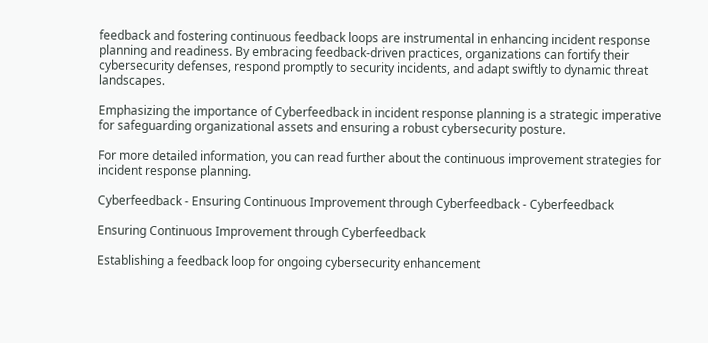feedback and fostering continuous feedback loops are instrumental in enhancing incident response planning and readiness. By embracing feedback-driven practices, organizations can fortify their cybersecurity defenses, respond promptly to security incidents, and adapt swiftly to dynamic threat landscapes.

Emphasizing the importance of Cyberfeedback in incident response planning is a strategic imperative for safeguarding organizational assets and ensuring a robust cybersecurity posture.

For more detailed information, you can read further about the continuous improvement strategies for incident response planning.

Cyberfeedback - Ensuring Continuous Improvement through Cyberfeedback - Cyberfeedback

Ensuring Continuous Improvement through Cyberfeedback

Establishing a feedback loop for ongoing cybersecurity enhancement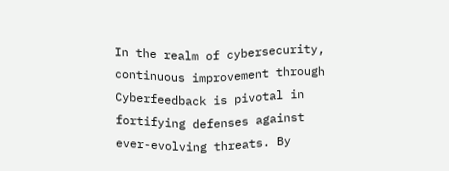In the realm of cybersecurity, continuous improvement through Cyberfeedback is pivotal in fortifying defenses against ever-evolving threats. By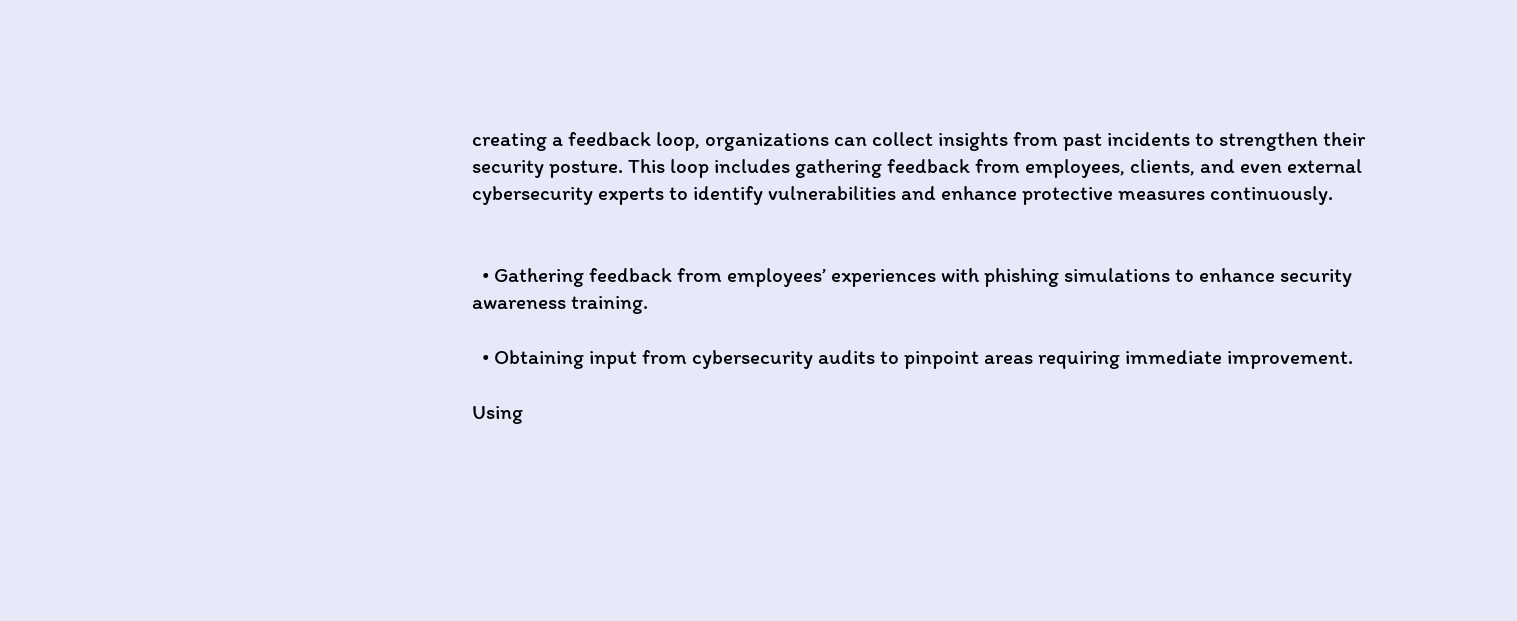creating a feedback loop, organizations can collect insights from past incidents to strengthen their security posture. This loop includes gathering feedback from employees, clients, and even external cybersecurity experts to identify vulnerabilities and enhance protective measures continuously.


  • Gathering feedback from employees’ experiences with phishing simulations to enhance security awareness training.

  • Obtaining input from cybersecurity audits to pinpoint areas requiring immediate improvement.

Using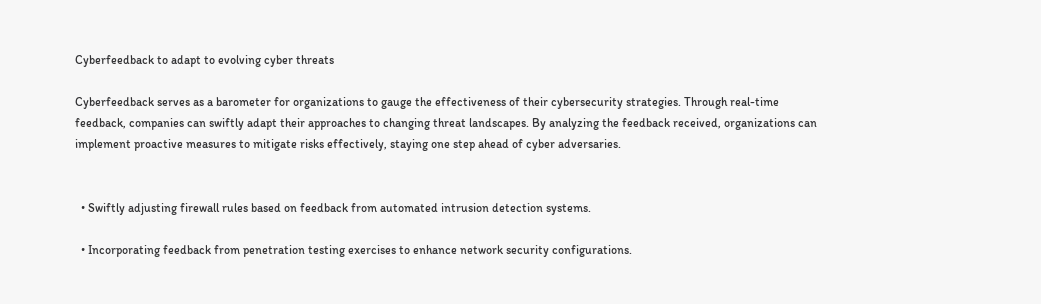Cyberfeedback to adapt to evolving cyber threats

Cyberfeedback serves as a barometer for organizations to gauge the effectiveness of their cybersecurity strategies. Through real-time feedback, companies can swiftly adapt their approaches to changing threat landscapes. By analyzing the feedback received, organizations can implement proactive measures to mitigate risks effectively, staying one step ahead of cyber adversaries.


  • Swiftly adjusting firewall rules based on feedback from automated intrusion detection systems.

  • Incorporating feedback from penetration testing exercises to enhance network security configurations.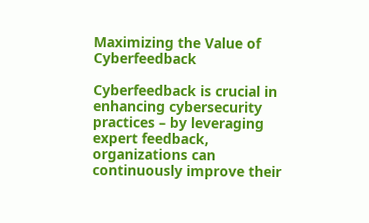Maximizing the Value of Cyberfeedback

Cyberfeedback is crucial in enhancing cybersecurity practices – by leveraging expert feedback, organizations can continuously improve their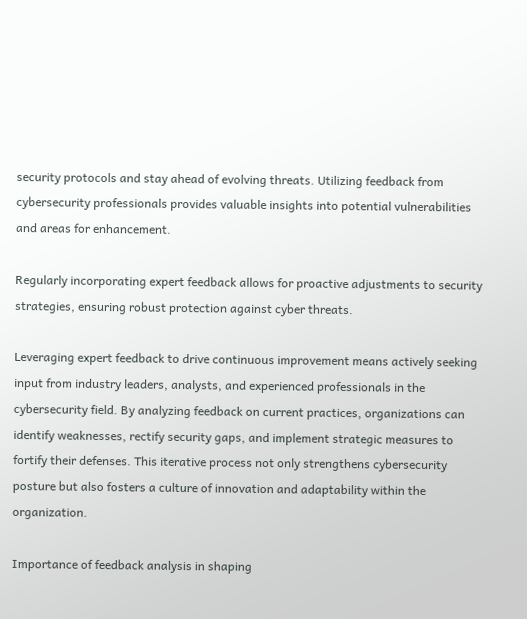security protocols and stay ahead of evolving threats. Utilizing feedback from cybersecurity professionals provides valuable insights into potential vulnerabilities and areas for enhancement.

Regularly incorporating expert feedback allows for proactive adjustments to security strategies, ensuring robust protection against cyber threats.

Leveraging expert feedback to drive continuous improvement means actively seeking input from industry leaders, analysts, and experienced professionals in the cybersecurity field. By analyzing feedback on current practices, organizations can identify weaknesses, rectify security gaps, and implement strategic measures to fortify their defenses. This iterative process not only strengthens cybersecurity posture but also fosters a culture of innovation and adaptability within the organization.

Importance of feedback analysis in shaping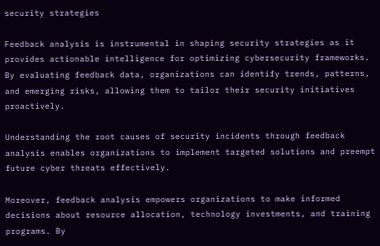security strategies

Feedback analysis is instrumental in shaping security strategies as it provides actionable intelligence for optimizing cybersecurity frameworks. By evaluating feedback data, organizations can identify trends, patterns, and emerging risks, allowing them to tailor their security initiatives proactively.

Understanding the root causes of security incidents through feedback analysis enables organizations to implement targeted solutions and preempt future cyber threats effectively.

Moreover, feedback analysis empowers organizations to make informed decisions about resource allocation, technology investments, and training programs. By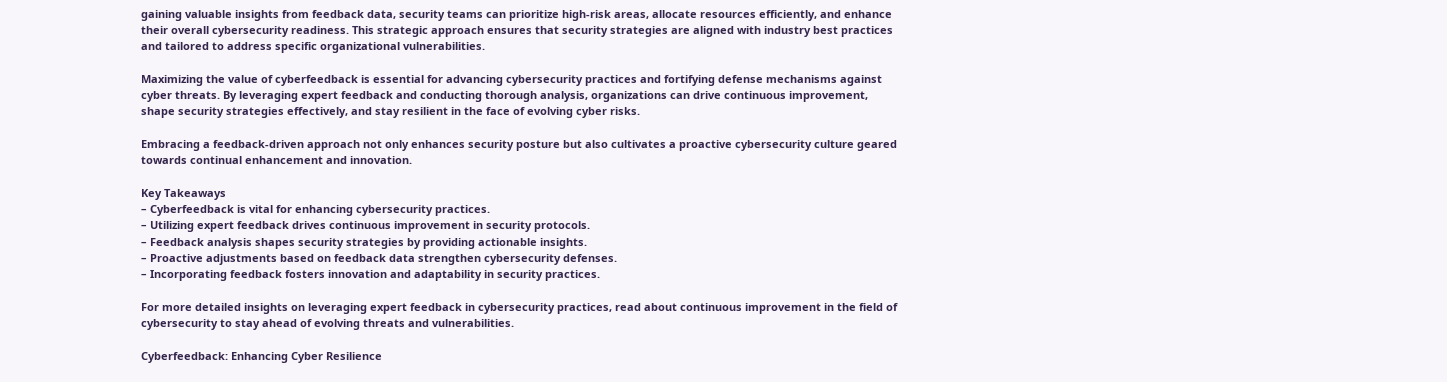gaining valuable insights from feedback data, security teams can prioritize high-risk areas, allocate resources efficiently, and enhance their overall cybersecurity readiness. This strategic approach ensures that security strategies are aligned with industry best practices and tailored to address specific organizational vulnerabilities.

Maximizing the value of cyberfeedback is essential for advancing cybersecurity practices and fortifying defense mechanisms against cyber threats. By leveraging expert feedback and conducting thorough analysis, organizations can drive continuous improvement, shape security strategies effectively, and stay resilient in the face of evolving cyber risks.

Embracing a feedback-driven approach not only enhances security posture but also cultivates a proactive cybersecurity culture geared towards continual enhancement and innovation.

Key Takeaways
– Cyberfeedback is vital for enhancing cybersecurity practices.
– Utilizing expert feedback drives continuous improvement in security protocols.
– Feedback analysis shapes security strategies by providing actionable insights.
– Proactive adjustments based on feedback data strengthen cybersecurity defenses.
– Incorporating feedback fosters innovation and adaptability in security practices.

For more detailed insights on leveraging expert feedback in cybersecurity practices, read about continuous improvement in the field of cybersecurity to stay ahead of evolving threats and vulnerabilities.

Cyberfeedback: Enhancing Cyber Resilience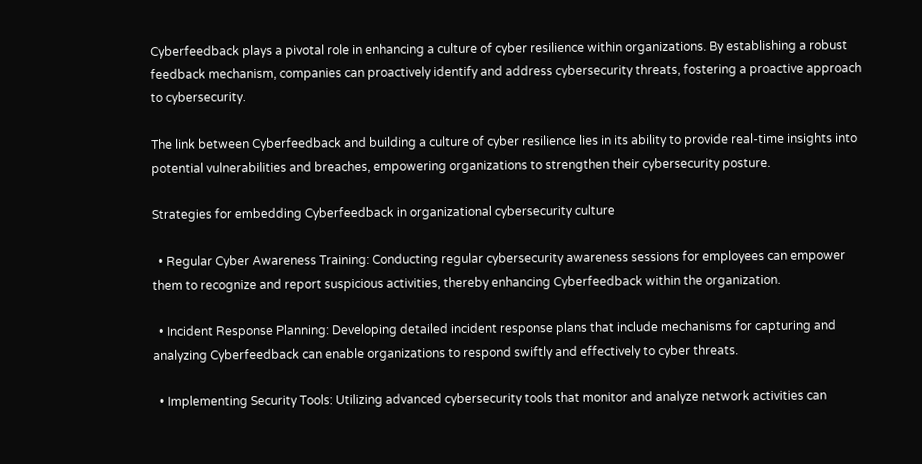Cyberfeedback plays a pivotal role in enhancing a culture of cyber resilience within organizations. By establishing a robust feedback mechanism, companies can proactively identify and address cybersecurity threats, fostering a proactive approach to cybersecurity.

The link between Cyberfeedback and building a culture of cyber resilience lies in its ability to provide real-time insights into potential vulnerabilities and breaches, empowering organizations to strengthen their cybersecurity posture.

Strategies for embedding Cyberfeedback in organizational cybersecurity culture

  • Regular Cyber Awareness Training: Conducting regular cybersecurity awareness sessions for employees can empower them to recognize and report suspicious activities, thereby enhancing Cyberfeedback within the organization.

  • Incident Response Planning: Developing detailed incident response plans that include mechanisms for capturing and analyzing Cyberfeedback can enable organizations to respond swiftly and effectively to cyber threats.

  • Implementing Security Tools: Utilizing advanced cybersecurity tools that monitor and analyze network activities can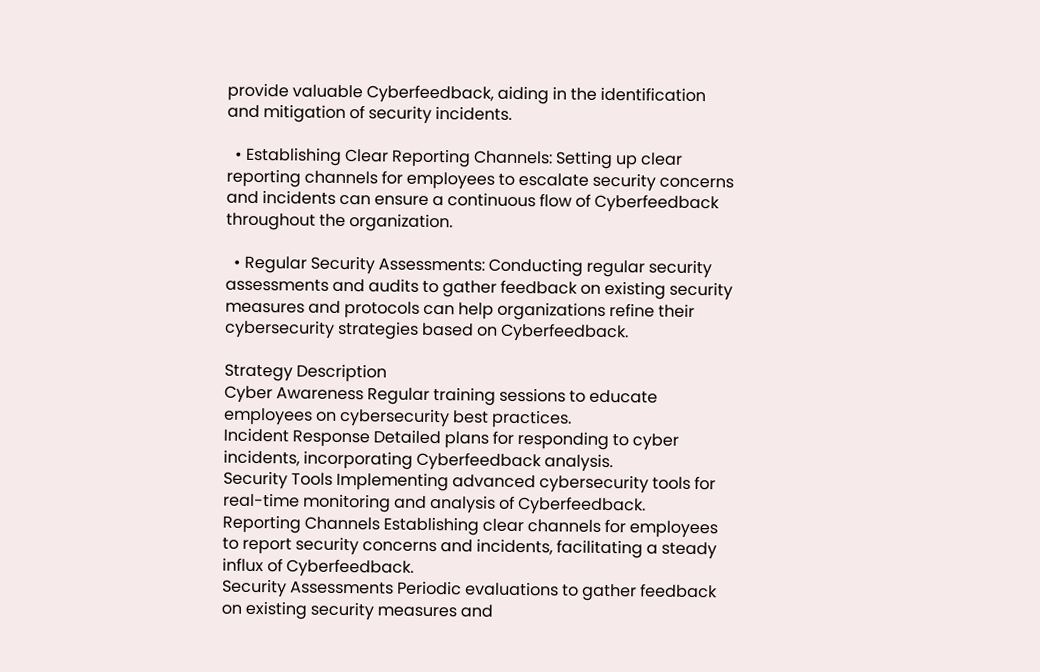provide valuable Cyberfeedback, aiding in the identification and mitigation of security incidents.

  • Establishing Clear Reporting Channels: Setting up clear reporting channels for employees to escalate security concerns and incidents can ensure a continuous flow of Cyberfeedback throughout the organization.

  • Regular Security Assessments: Conducting regular security assessments and audits to gather feedback on existing security measures and protocols can help organizations refine their cybersecurity strategies based on Cyberfeedback.

Strategy Description
Cyber Awareness Regular training sessions to educate employees on cybersecurity best practices.
Incident Response Detailed plans for responding to cyber incidents, incorporating Cyberfeedback analysis.
Security Tools Implementing advanced cybersecurity tools for real-time monitoring and analysis of Cyberfeedback.
Reporting Channels Establishing clear channels for employees to report security concerns and incidents, facilitating a steady influx of Cyberfeedback.
Security Assessments Periodic evaluations to gather feedback on existing security measures and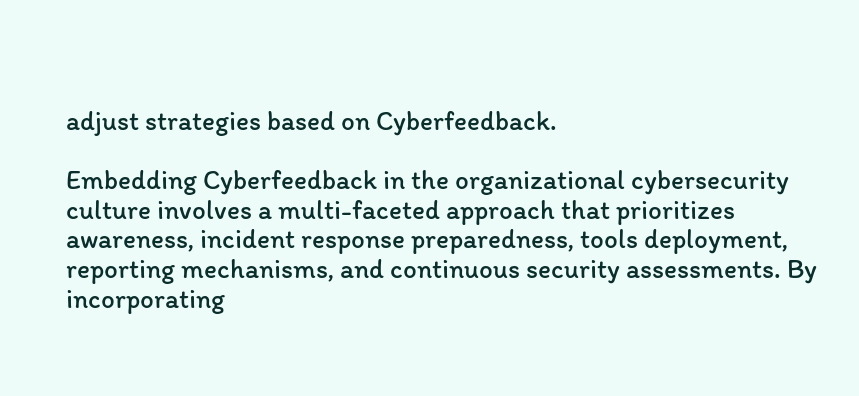adjust strategies based on Cyberfeedback.

Embedding Cyberfeedback in the organizational cybersecurity culture involves a multi-faceted approach that prioritizes awareness, incident response preparedness, tools deployment, reporting mechanisms, and continuous security assessments. By incorporating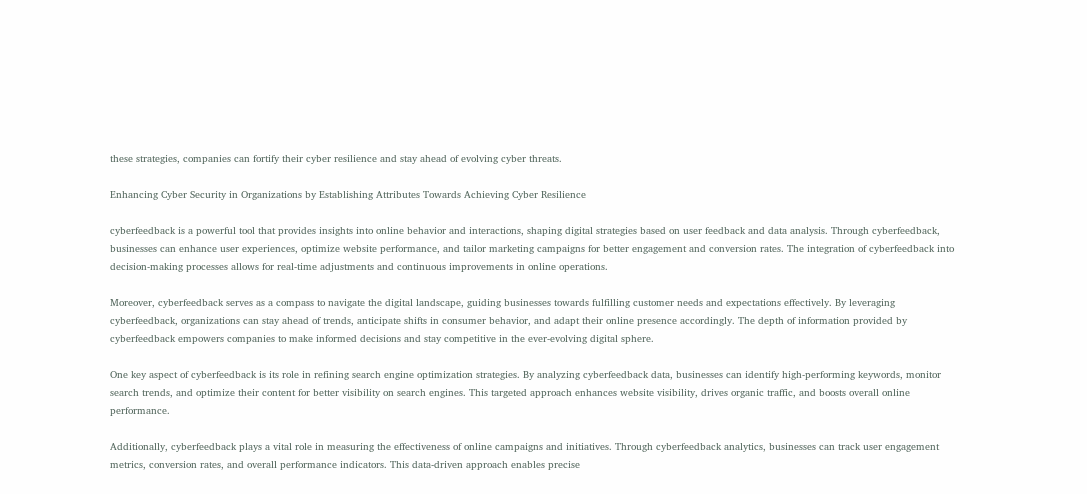these strategies, companies can fortify their cyber resilience and stay ahead of evolving cyber threats.

Enhancing Cyber Security in Organizations by Establishing Attributes Towards Achieving Cyber Resilience

cyberfeedback is a powerful tool that provides insights into online behavior and interactions, shaping digital strategies based on user feedback and data analysis. Through cyberfeedback, businesses can enhance user experiences, optimize website performance, and tailor marketing campaigns for better engagement and conversion rates. The integration of cyberfeedback into decision-making processes allows for real-time adjustments and continuous improvements in online operations.

Moreover, cyberfeedback serves as a compass to navigate the digital landscape, guiding businesses towards fulfilling customer needs and expectations effectively. By leveraging cyberfeedback, organizations can stay ahead of trends, anticipate shifts in consumer behavior, and adapt their online presence accordingly. The depth of information provided by cyberfeedback empowers companies to make informed decisions and stay competitive in the ever-evolving digital sphere.

One key aspect of cyberfeedback is its role in refining search engine optimization strategies. By analyzing cyberfeedback data, businesses can identify high-performing keywords, monitor search trends, and optimize their content for better visibility on search engines. This targeted approach enhances website visibility, drives organic traffic, and boosts overall online performance.

Additionally, cyberfeedback plays a vital role in measuring the effectiveness of online campaigns and initiatives. Through cyberfeedback analytics, businesses can track user engagement metrics, conversion rates, and overall performance indicators. This data-driven approach enables precise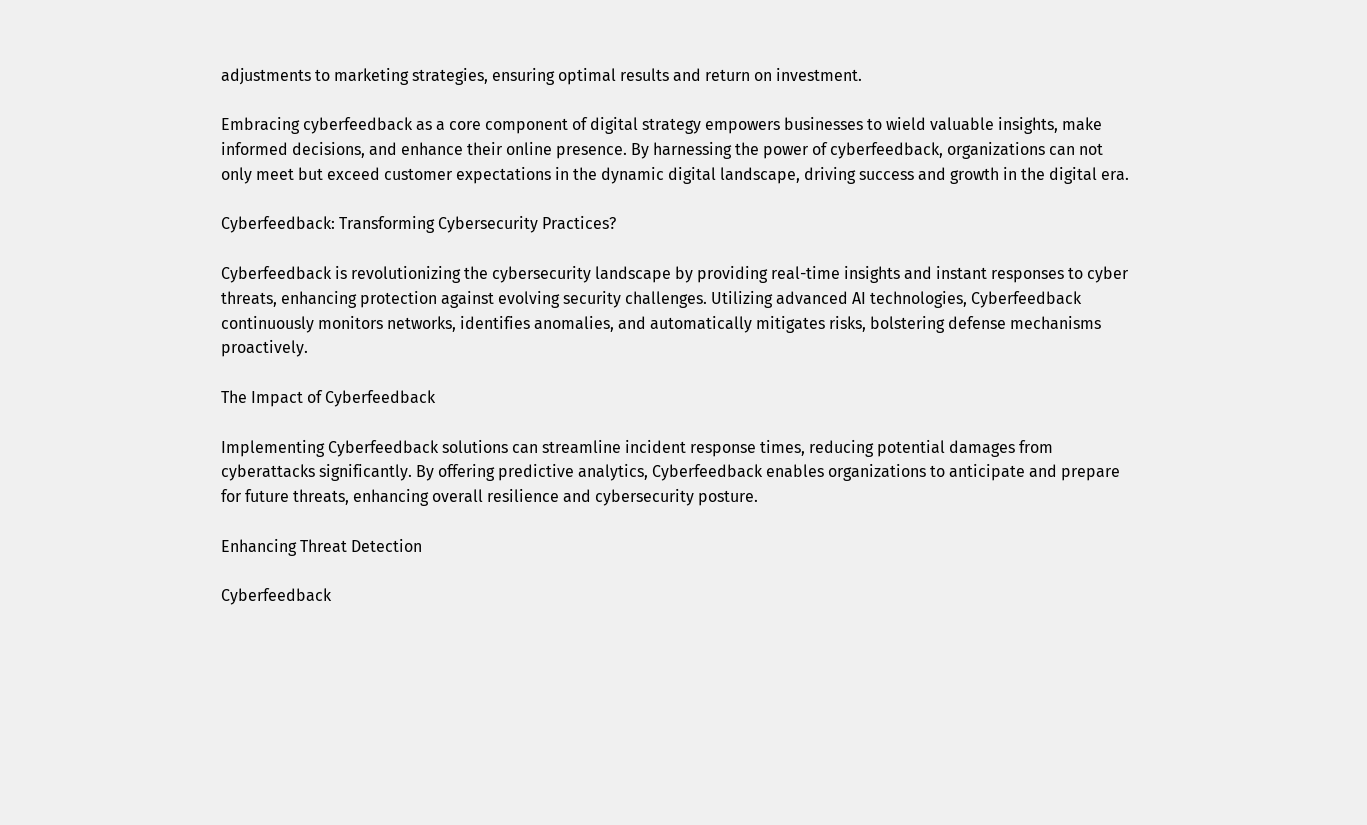adjustments to marketing strategies, ensuring optimal results and return on investment.

Embracing cyberfeedback as a core component of digital strategy empowers businesses to wield valuable insights, make informed decisions, and enhance their online presence. By harnessing the power of cyberfeedback, organizations can not only meet but exceed customer expectations in the dynamic digital landscape, driving success and growth in the digital era.

Cyberfeedback: Transforming Cybersecurity Practices?

Cyberfeedback is revolutionizing the cybersecurity landscape by providing real-time insights and instant responses to cyber threats, enhancing protection against evolving security challenges. Utilizing advanced AI technologies, Cyberfeedback continuously monitors networks, identifies anomalies, and automatically mitigates risks, bolstering defense mechanisms proactively.

The Impact of Cyberfeedback

Implementing Cyberfeedback solutions can streamline incident response times, reducing potential damages from cyberattacks significantly. By offering predictive analytics, Cyberfeedback enables organizations to anticipate and prepare for future threats, enhancing overall resilience and cybersecurity posture.

Enhancing Threat Detection

Cyberfeedback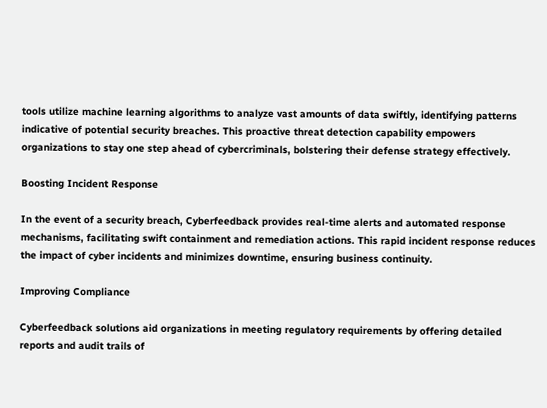tools utilize machine learning algorithms to analyze vast amounts of data swiftly, identifying patterns indicative of potential security breaches. This proactive threat detection capability empowers organizations to stay one step ahead of cybercriminals, bolstering their defense strategy effectively.

Boosting Incident Response

In the event of a security breach, Cyberfeedback provides real-time alerts and automated response mechanisms, facilitating swift containment and remediation actions. This rapid incident response reduces the impact of cyber incidents and minimizes downtime, ensuring business continuity.

Improving Compliance

Cyberfeedback solutions aid organizations in meeting regulatory requirements by offering detailed reports and audit trails of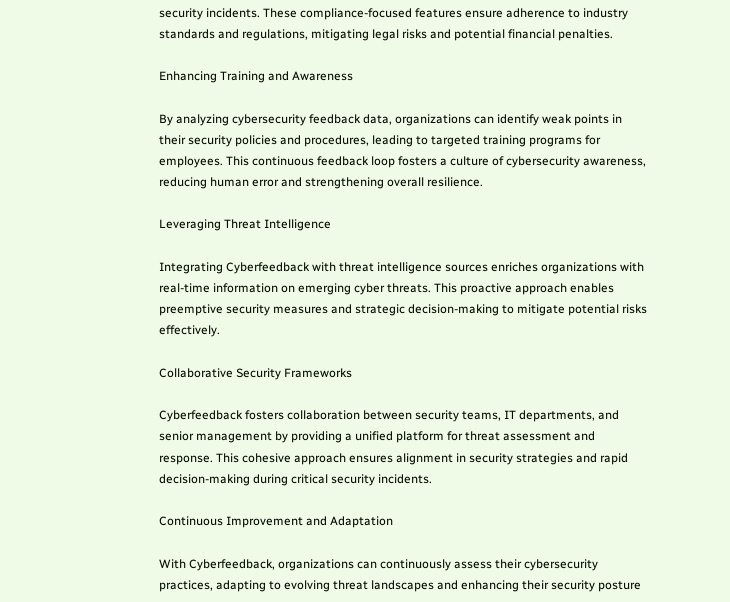security incidents. These compliance-focused features ensure adherence to industry standards and regulations, mitigating legal risks and potential financial penalties.

Enhancing Training and Awareness

By analyzing cybersecurity feedback data, organizations can identify weak points in their security policies and procedures, leading to targeted training programs for employees. This continuous feedback loop fosters a culture of cybersecurity awareness, reducing human error and strengthening overall resilience.

Leveraging Threat Intelligence

Integrating Cyberfeedback with threat intelligence sources enriches organizations with real-time information on emerging cyber threats. This proactive approach enables preemptive security measures and strategic decision-making to mitigate potential risks effectively.

Collaborative Security Frameworks

Cyberfeedback fosters collaboration between security teams, IT departments, and senior management by providing a unified platform for threat assessment and response. This cohesive approach ensures alignment in security strategies and rapid decision-making during critical security incidents.

Continuous Improvement and Adaptation

With Cyberfeedback, organizations can continuously assess their cybersecurity practices, adapting to evolving threat landscapes and enhancing their security posture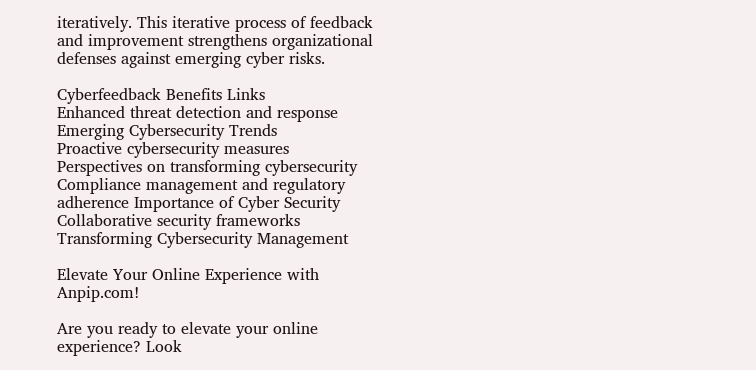iteratively. This iterative process of feedback and improvement strengthens organizational defenses against emerging cyber risks.

Cyberfeedback Benefits Links
Enhanced threat detection and response Emerging Cybersecurity Trends
Proactive cybersecurity measures Perspectives on transforming cybersecurity
Compliance management and regulatory adherence Importance of Cyber Security
Collaborative security frameworks Transforming Cybersecurity Management

Elevate Your Online Experience with Anpip.com!

Are you ready to elevate your online experience? Look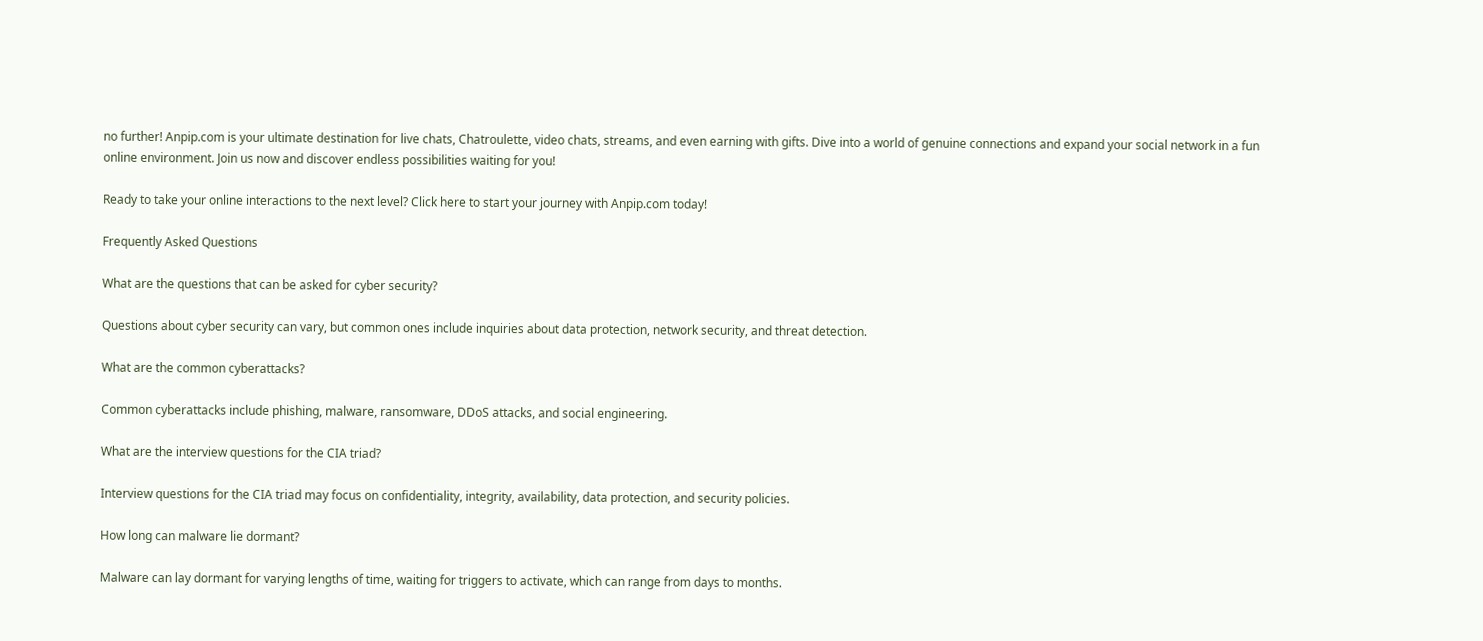no further! Anpip.com is your ultimate destination for live chats, Chatroulette, video chats, streams, and even earning with gifts. Dive into a world of genuine connections and expand your social network in a fun online environment. Join us now and discover endless possibilities waiting for you!

Ready to take your online interactions to the next level? Click here to start your journey with Anpip.com today!

Frequently Asked Questions

What are the questions that can be asked for cyber security?

Questions about cyber security can vary, but common ones include inquiries about data protection, network security, and threat detection.

What are the common cyberattacks?

Common cyberattacks include phishing, malware, ransomware, DDoS attacks, and social engineering.

What are the interview questions for the CIA triad?

Interview questions for the CIA triad may focus on confidentiality, integrity, availability, data protection, and security policies.

How long can malware lie dormant?

Malware can lay dormant for varying lengths of time, waiting for triggers to activate, which can range from days to months.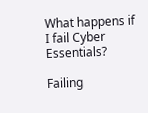What happens if I fail Cyber Essentials?

Failing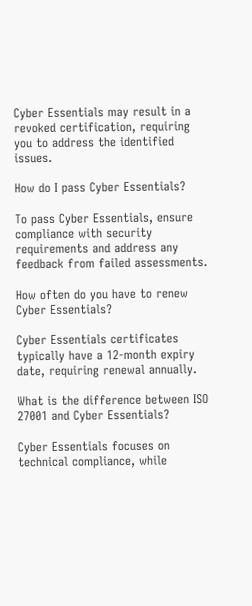Cyber Essentials may result in a revoked certification, requiring you to address the identified issues.

How do I pass Cyber Essentials?

To pass Cyber Essentials, ensure compliance with security requirements and address any feedback from failed assessments.

How often do you have to renew Cyber Essentials?

Cyber Essentials certificates typically have a 12-month expiry date, requiring renewal annually.

What is the difference between ISO 27001 and Cyber Essentials?

Cyber Essentials focuses on technical compliance, while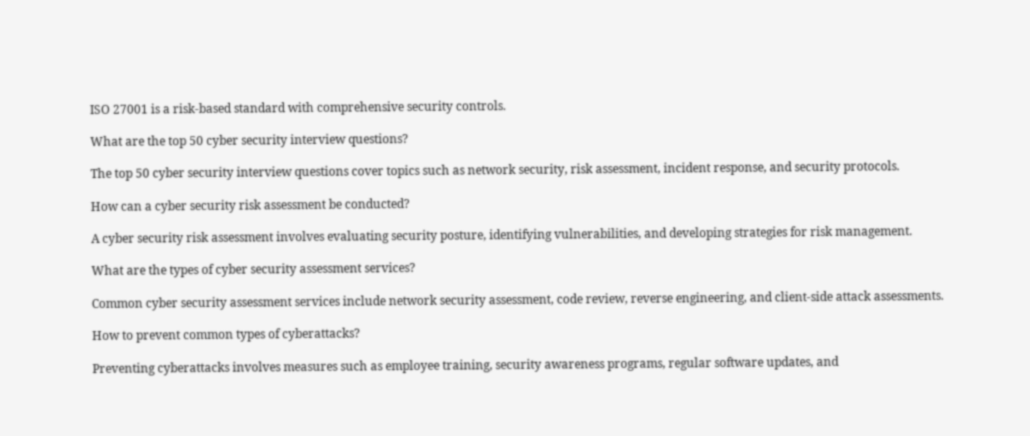ISO 27001 is a risk-based standard with comprehensive security controls.

What are the top 50 cyber security interview questions?

The top 50 cyber security interview questions cover topics such as network security, risk assessment, incident response, and security protocols.

How can a cyber security risk assessment be conducted?

A cyber security risk assessment involves evaluating security posture, identifying vulnerabilities, and developing strategies for risk management.

What are the types of cyber security assessment services?

Common cyber security assessment services include network security assessment, code review, reverse engineering, and client-side attack assessments.

How to prevent common types of cyberattacks?

Preventing cyberattacks involves measures such as employee training, security awareness programs, regular software updates, and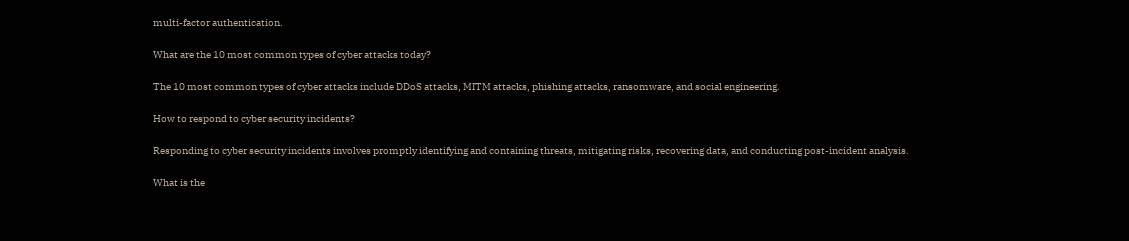multi-factor authentication.

What are the 10 most common types of cyber attacks today?

The 10 most common types of cyber attacks include DDoS attacks, MITM attacks, phishing attacks, ransomware, and social engineering.

How to respond to cyber security incidents?

Responding to cyber security incidents involves promptly identifying and containing threats, mitigating risks, recovering data, and conducting post-incident analysis.

What is the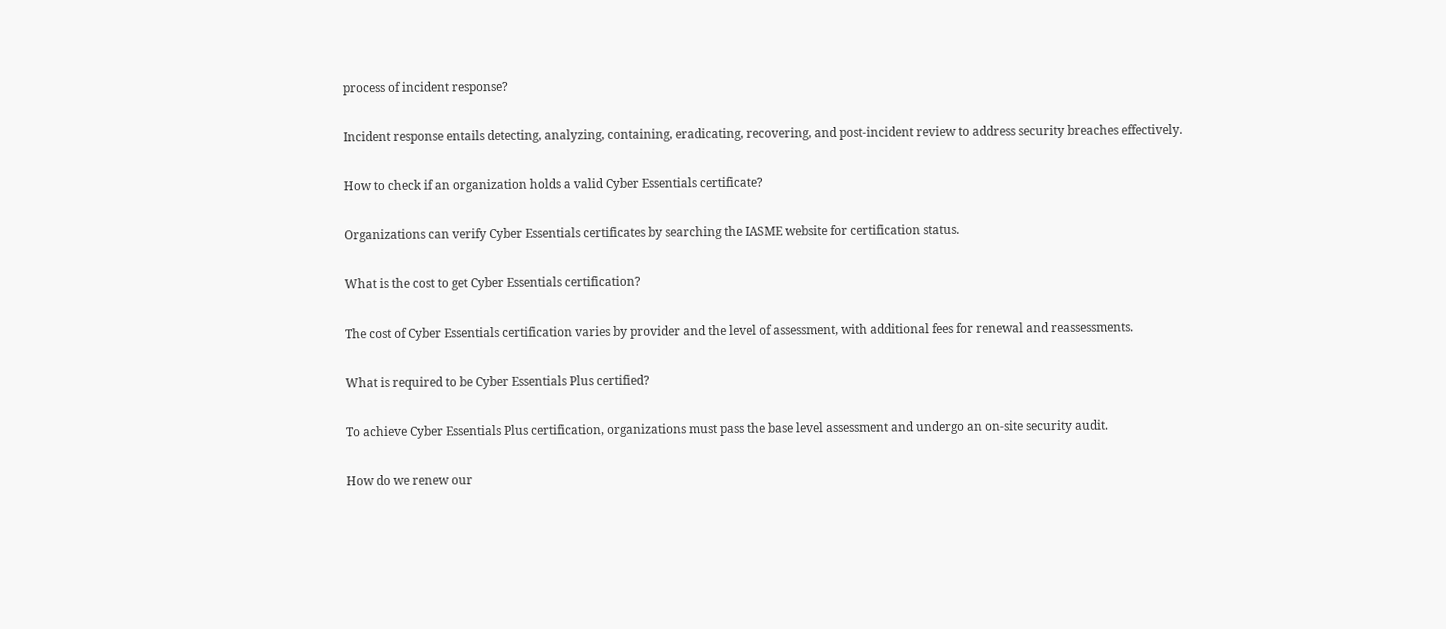process of incident response?

Incident response entails detecting, analyzing, containing, eradicating, recovering, and post-incident review to address security breaches effectively.

How to check if an organization holds a valid Cyber Essentials certificate?

Organizations can verify Cyber Essentials certificates by searching the IASME website for certification status.

What is the cost to get Cyber Essentials certification?

The cost of Cyber Essentials certification varies by provider and the level of assessment, with additional fees for renewal and reassessments.

What is required to be Cyber Essentials Plus certified?

To achieve Cyber Essentials Plus certification, organizations must pass the base level assessment and undergo an on-site security audit.

How do we renew our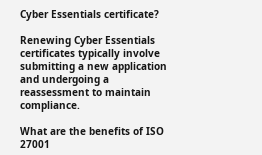Cyber Essentials certificate?

Renewing Cyber Essentials certificates typically involve submitting a new application and undergoing a reassessment to maintain compliance.

What are the benefits of ISO 27001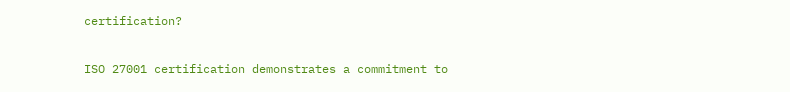certification?

ISO 27001 certification demonstrates a commitment to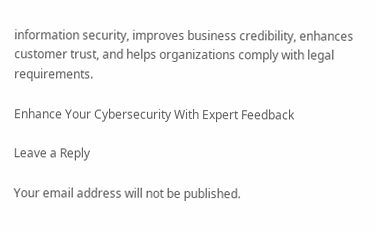information security, improves business credibility, enhances customer trust, and helps organizations comply with legal requirements.

Enhance Your Cybersecurity With Expert Feedback

Leave a Reply

Your email address will not be published.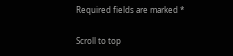Required fields are marked *

Scroll to top